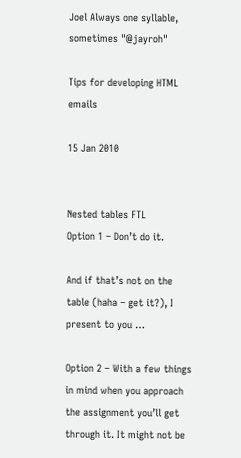Joel Always one syllable, sometimes "@jayroh"

Tips for developing HTML emails

15 Jan 2010


Nested tables FTL
Option 1 – Don’t do it.

And if that’s not on the table (haha – get it?), I present to you …

Option 2 – With a few things in mind when you approach the assignment you’ll get through it. It might not be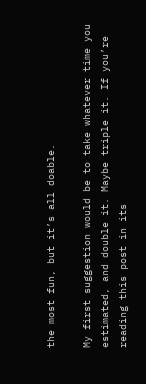the most fun, but it’s all doable.

My first suggestion would be to take whatever time you estimated, and double it. Maybe triple it. If you’re reading this post in its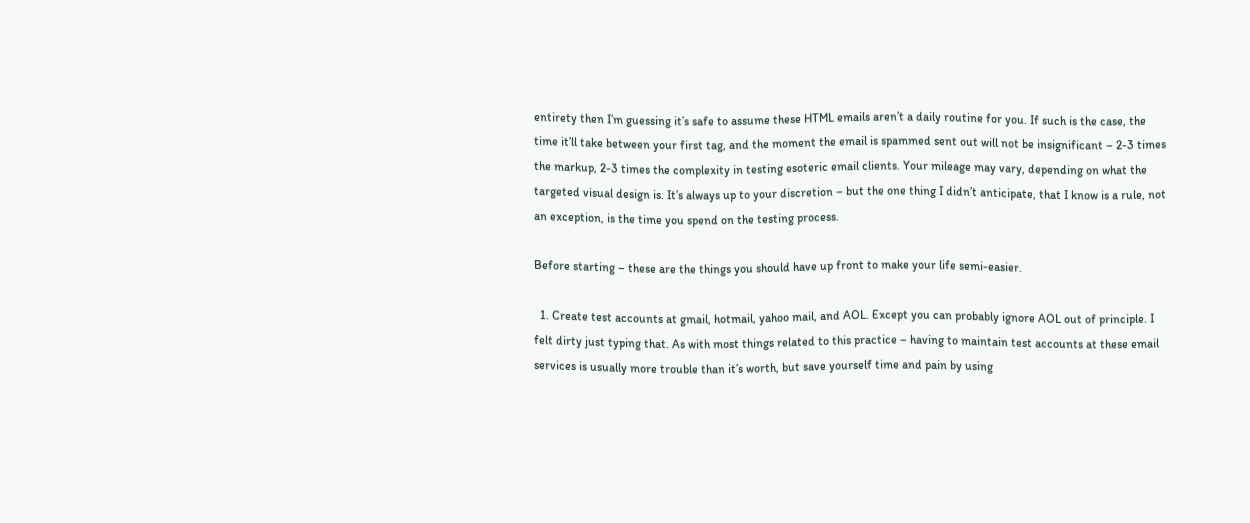entirety then I’m guessing it’s safe to assume these HTML emails aren’t a daily routine for you. If such is the case, the time it’ll take between your first tag, and the moment the email is spammed sent out will not be insignificant – 2-3 times the markup, 2-3 times the complexity in testing esoteric email clients. Your mileage may vary, depending on what the targeted visual design is. It’s always up to your discretion – but the one thing I didn’t anticipate, that I know is a rule, not an exception, is the time you spend on the testing process.

Before starting – these are the things you should have up front to make your life semi-easier.

  1. Create test accounts at gmail, hotmail, yahoo mail, and AOL. Except you can probably ignore AOL out of principle. I felt dirty just typing that. As with most things related to this practice – having to maintain test accounts at these email services is usually more trouble than it’s worth, but save yourself time and pain by using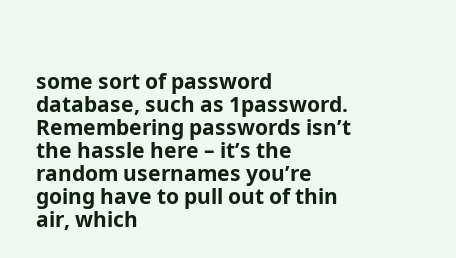some sort of password database, such as 1password. Remembering passwords isn’t the hassle here – it’s the random usernames you’re going have to pull out of thin air, which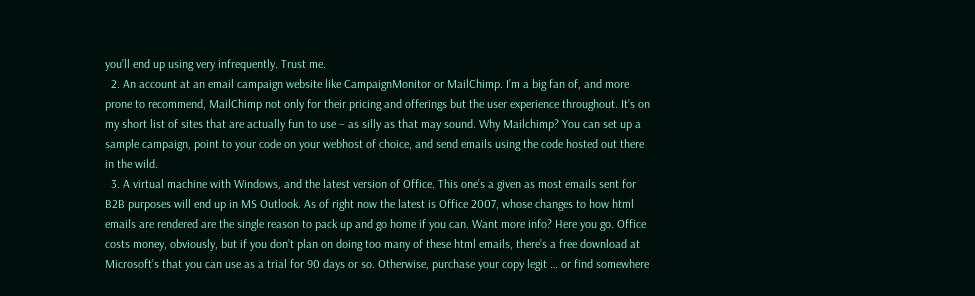you’ll end up using very infrequently. Trust me.
  2. An account at an email campaign website like CampaignMonitor or MailChimp. I’m a big fan of, and more prone to recommend, MailChimp not only for their pricing and offerings but the user experience throughout. It’s on my short list of sites that are actually fun to use – as silly as that may sound. Why Mailchimp? You can set up a sample campaign, point to your code on your webhost of choice, and send emails using the code hosted out there in the wild.
  3. A virtual machine with Windows, and the latest version of Office. This one’s a given as most emails sent for B2B purposes will end up in MS Outlook. As of right now the latest is Office 2007, whose changes to how html emails are rendered are the single reason to pack up and go home if you can. Want more info? Here you go. Office costs money, obviously, but if you don’t plan on doing too many of these html emails, there’s a free download at Microsoft’s that you can use as a trial for 90 days or so. Otherwise, purchase your copy legit … or find somewhere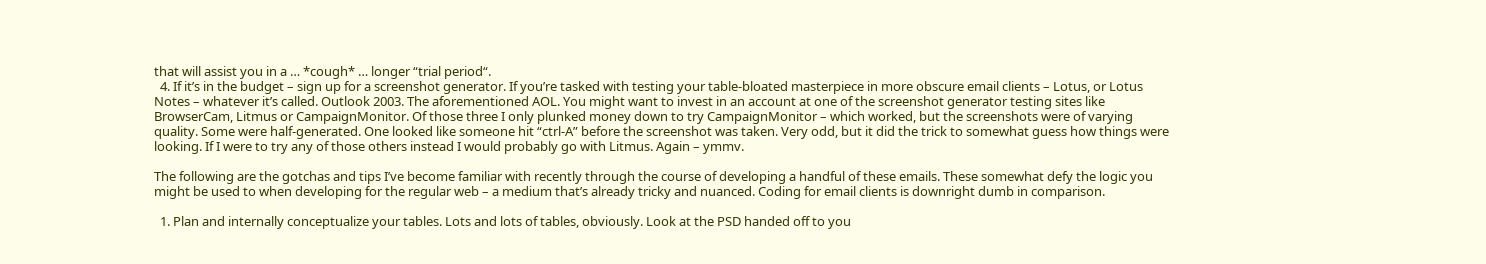that will assist you in a … *cough* … longer “trial period“.
  4. If it’s in the budget – sign up for a screenshot generator. If you’re tasked with testing your table-bloated masterpiece in more obscure email clients – Lotus, or Lotus Notes – whatever it’s called. Outlook 2003. The aforementioned AOL. You might want to invest in an account at one of the screenshot generator testing sites like BrowserCam, Litmus or CampaignMonitor. Of those three I only plunked money down to try CampaignMonitor – which worked, but the screenshots were of varying quality. Some were half-generated. One looked like someone hit “ctrl-A” before the screenshot was taken. Very odd, but it did the trick to somewhat guess how things were looking. If I were to try any of those others instead I would probably go with Litmus. Again – ymmv.

The following are the gotchas and tips I’ve become familiar with recently through the course of developing a handful of these emails. These somewhat defy the logic you might be used to when developing for the regular web – a medium that’s already tricky and nuanced. Coding for email clients is downright dumb in comparison.

  1. Plan and internally conceptualize your tables. Lots and lots of tables, obviously. Look at the PSD handed off to you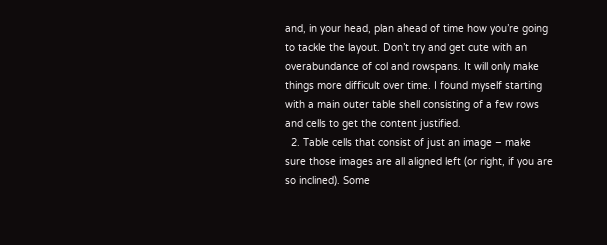and, in your head, plan ahead of time how you’re going to tackle the layout. Don’t try and get cute with an overabundance of col and rowspans. It will only make things more difficult over time. I found myself starting with a main outer table shell consisting of a few rows and cells to get the content justified.
  2. Table cells that consist of just an image – make sure those images are all aligned left (or right, if you are so inclined). Some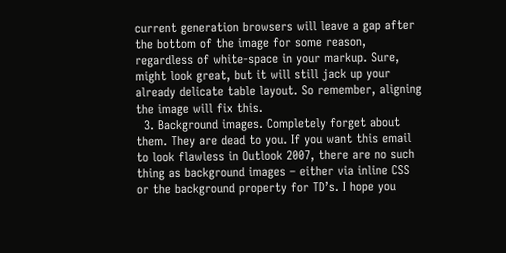current generation browsers will leave a gap after the bottom of the image for some reason, regardless of white-space in your markup. Sure, might look great, but it will still jack up your already delicate table layout. So remember, aligning the image will fix this.
  3. Background images. Completely forget about them. They are dead to you. If you want this email to look flawless in Outlook 2007, there are no such thing as background images – either via inline CSS or the background property for TD’s. I hope you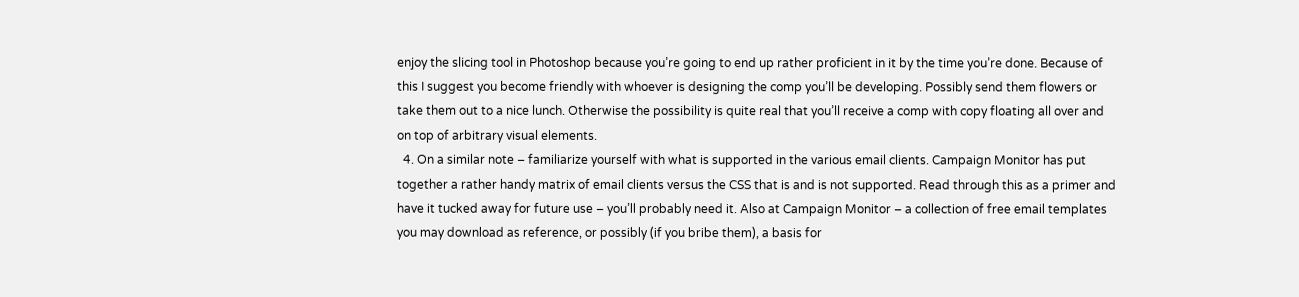enjoy the slicing tool in Photoshop because you’re going to end up rather proficient in it by the time you’re done. Because of this I suggest you become friendly with whoever is designing the comp you’ll be developing. Possibly send them flowers or take them out to a nice lunch. Otherwise the possibility is quite real that you’ll receive a comp with copy floating all over and on top of arbitrary visual elements.
  4. On a similar note – familiarize yourself with what is supported in the various email clients. Campaign Monitor has put together a rather handy matrix of email clients versus the CSS that is and is not supported. Read through this as a primer and have it tucked away for future use – you’ll probably need it. Also at Campaign Monitor – a collection of free email templates you may download as reference, or possibly (if you bribe them), a basis for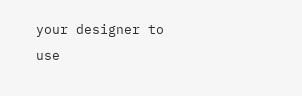your designer to use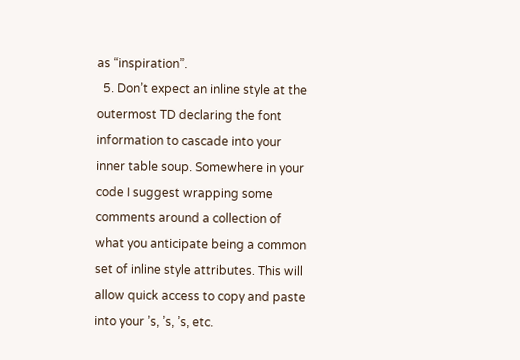as “inspiration”.
  5. Don’t expect an inline style at the outermost TD declaring the font information to cascade into your inner table soup. Somewhere in your code I suggest wrapping some comments around a collection of what you anticipate being a common set of inline style attributes. This will allow quick access to copy and paste into your ’s, ’s, ’s, etc.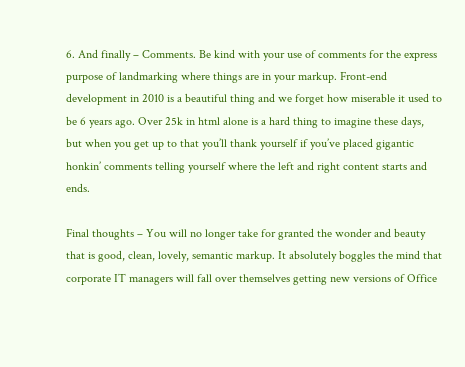6. And finally – Comments. Be kind with your use of comments for the express purpose of landmarking where things are in your markup. Front-end development in 2010 is a beautiful thing and we forget how miserable it used to be 6 years ago. Over 25k in html alone is a hard thing to imagine these days, but when you get up to that you’ll thank yourself if you’ve placed gigantic honkin’ comments telling yourself where the left and right content starts and ends.

Final thoughts – You will no longer take for granted the wonder and beauty that is good, clean, lovely, semantic markup. It absolutely boggles the mind that corporate IT managers will fall over themselves getting new versions of Office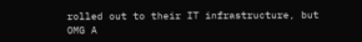rolled out to their IT infrastructure, but OMG A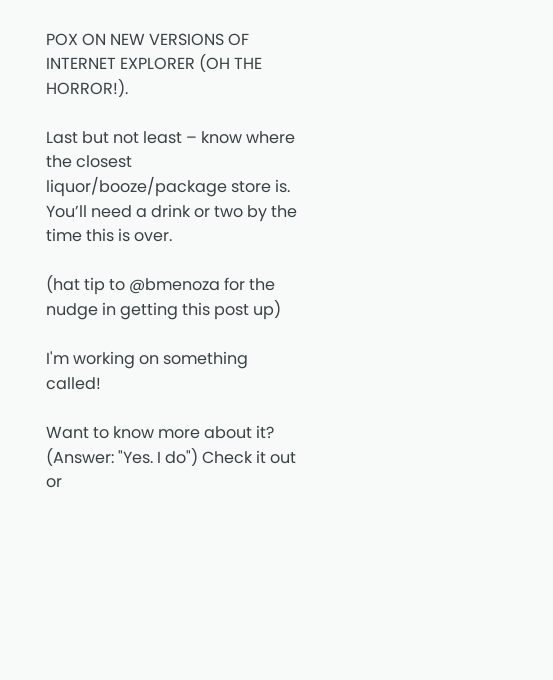POX ON NEW VERSIONS OF INTERNET EXPLORER (OH THE HORROR!).

Last but not least – know where the closest liquor/booze/package store is. You’ll need a drink or two by the time this is over.

(hat tip to @bmenoza for the nudge in getting this post up)

I'm working on something called!

Want to know more about it? (Answer: "Yes. I do") Check it out or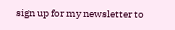sign up for my newsletter to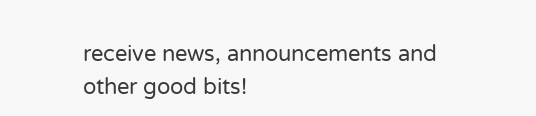receive news, announcements and other good bits!